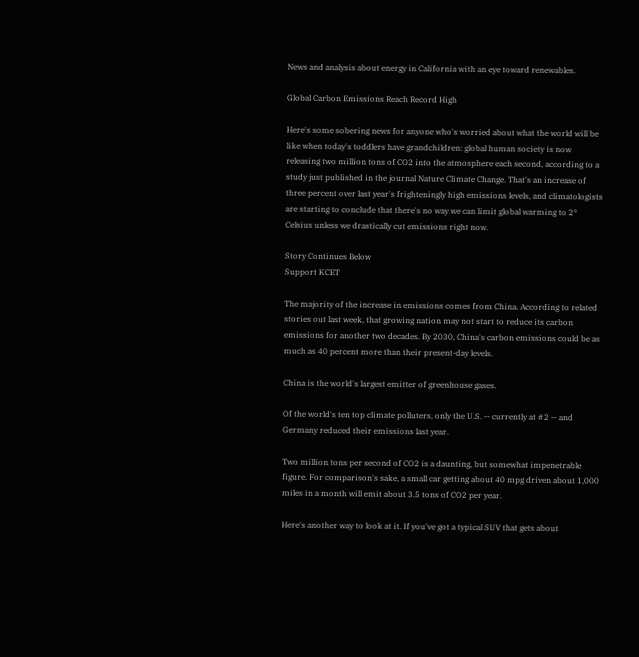News and analysis about energy in California with an eye toward renewables.

Global Carbon Emissions Reach Record High

Here's some sobering news for anyone who's worried about what the world will be like when today's toddlers have grandchildren: global human society is now releasing two million tons of CO2 into the atmosphere each second, according to a study just published in the journal Nature Climate Change. That's an increase of three percent over last year's frighteningly high emissions levels, and climatologists are starting to conclude that there's no way we can limit global warming to 2° Celsius unless we drastically cut emissions right now.

Story Continues Below
Support KCET

The majority of the increase in emissions comes from China. According to related stories out last week, that growing nation may not start to reduce its carbon emissions for another two decades. By 2030, China's carbon emissions could be as much as 40 percent more than their present-day levels.

China is the world's largest emitter of greenhouse gases.

Of the world's ten top climate polluters, only the U.S. -- currently at #2 -- and Germany reduced their emissions last year.

Two million tons per second of CO2 is a daunting, but somewhat impenetrable figure. For comparison's sake, a small car getting about 40 mpg driven about 1,000 miles in a month will emit about 3.5 tons of CO2 per year.

Here's another way to look at it. If you've got a typical SUV that gets about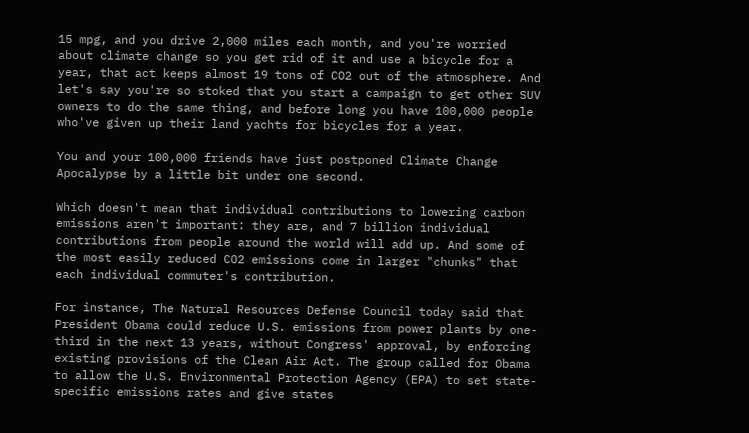15 mpg, and you drive 2,000 miles each month, and you're worried about climate change so you get rid of it and use a bicycle for a year, that act keeps almost 19 tons of CO2 out of the atmosphere. And let's say you're so stoked that you start a campaign to get other SUV owners to do the same thing, and before long you have 100,000 people who've given up their land yachts for bicycles for a year.

You and your 100,000 friends have just postponed Climate Change Apocalypse by a little bit under one second.

Which doesn't mean that individual contributions to lowering carbon emissions aren't important: they are, and 7 billion individual contributions from people around the world will add up. And some of the most easily reduced CO2 emissions come in larger "chunks" that each individual commuter's contribution.

For instance, The Natural Resources Defense Council today said that President Obama could reduce U.S. emissions from power plants by one-third in the next 13 years, without Congress' approval, by enforcing existing provisions of the Clean Air Act. The group called for Obama to allow the U.S. Environmental Protection Agency (EPA) to set state-specific emissions rates and give states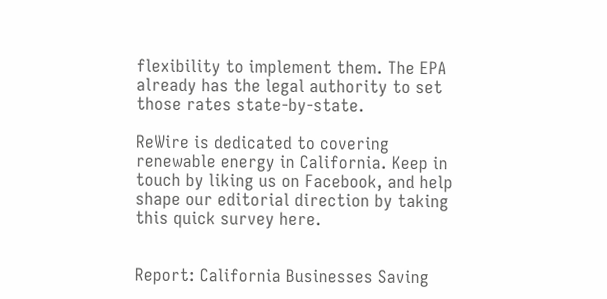flexibility to implement them. The EPA already has the legal authority to set those rates state-by-state.

ReWire is dedicated to covering renewable energy in California. Keep in touch by liking us on Facebook, and help shape our editorial direction by taking this quick survey here.


Report: California Businesses Saving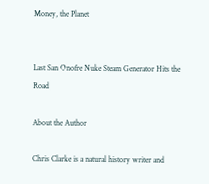Money, the Planet


Last San Onofre Nuke Steam Generator Hits the Road

About the Author

Chris Clarke is a natural history writer and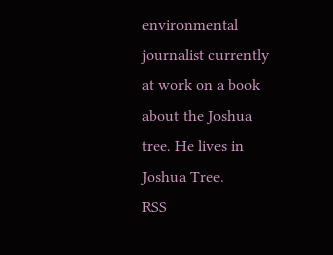environmental journalist currently at work on a book about the Joshua tree. He lives in Joshua Tree.
RSS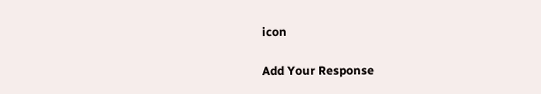icon

Add Your Response